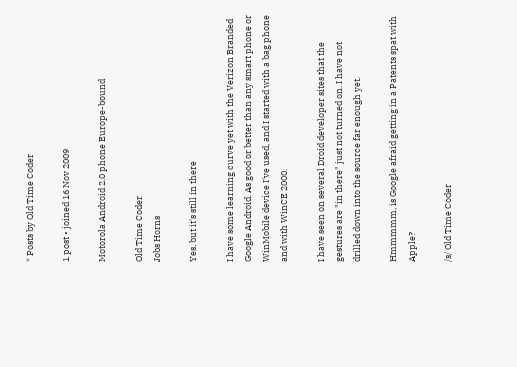* Posts by Old Time Coder

1 post • joined 16 Nov 2009

Motorola Android 2.0 phone Europe-bound

Old Time Coder
Jobs Horns

Yes, but it's still in there

I have some learning curve yet with the Verizon Branded Google Android. As good or better than any smart phone or WinMobile device I've used, and I started with a bag phone and with WinCE 2000.

I have seen on several Droid developer sites that the gestures are "in there" just not turned on. I have not drilled down into the source far enough yet.

Hmmmmm, is Google afraid getting in a Patents spat with Apple?

/s/ Old Time Coder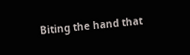Biting the hand that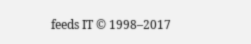feeds IT © 1998–2017